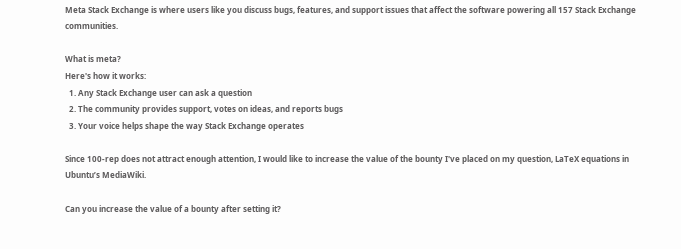Meta Stack Exchange is where users like you discuss bugs, features, and support issues that affect the software powering all 157 Stack Exchange communities.

What is meta?
Here's how it works:
  1. Any Stack Exchange user can ask a question
  2. The community provides support, votes on ideas, and reports bugs
  3. Your voice helps shape the way Stack Exchange operates

Since 100-rep does not attract enough attention, I would like to increase the value of the bounty I've placed on my question, LaTeX equations in Ubuntu’s MediaWiki.

Can you increase the value of a bounty after setting it?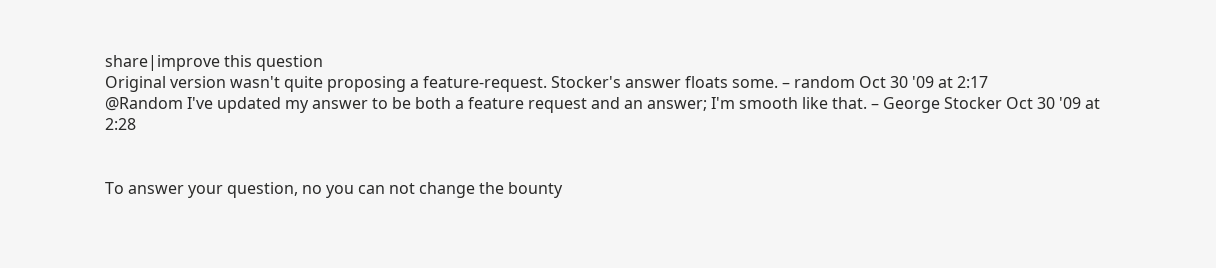share|improve this question
Original version wasn't quite proposing a feature-request. Stocker's answer floats some. – random Oct 30 '09 at 2:17
@Random I've updated my answer to be both a feature request and an answer; I'm smooth like that. – George Stocker Oct 30 '09 at 2:28


To answer your question, no you can not change the bounty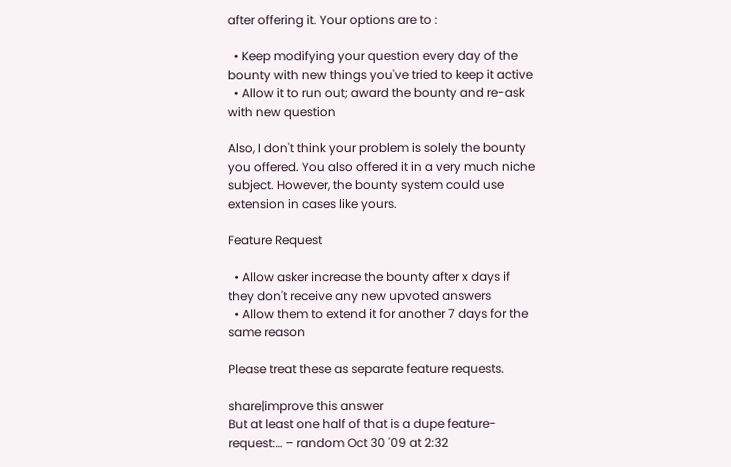after offering it. Your options are to :

  • Keep modifying your question every day of the bounty with new things you've tried to keep it active
  • Allow it to run out; award the bounty and re-ask with new question

Also, I don't think your problem is solely the bounty you offered. You also offered it in a very much niche subject. However, the bounty system could use extension in cases like yours.

Feature Request

  • Allow asker increase the bounty after x days if they don't receive any new upvoted answers
  • Allow them to extend it for another 7 days for the same reason

Please treat these as separate feature requests.

share|improve this answer
But at least one half of that is a dupe feature-request:… – random Oct 30 '09 at 2:32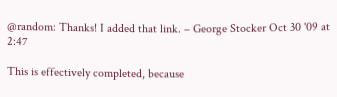@random: Thanks! I added that link. – George Stocker Oct 30 '09 at 2:47

This is effectively completed, because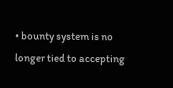• bounty system is no longer tied to accepting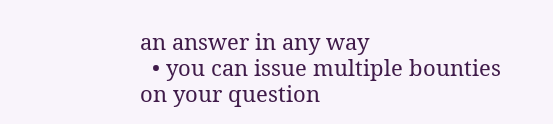an answer in any way
  • you can issue multiple bounties on your question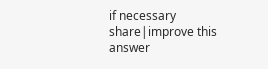if necessary
share|improve this answer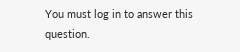You must log in to answer this question.